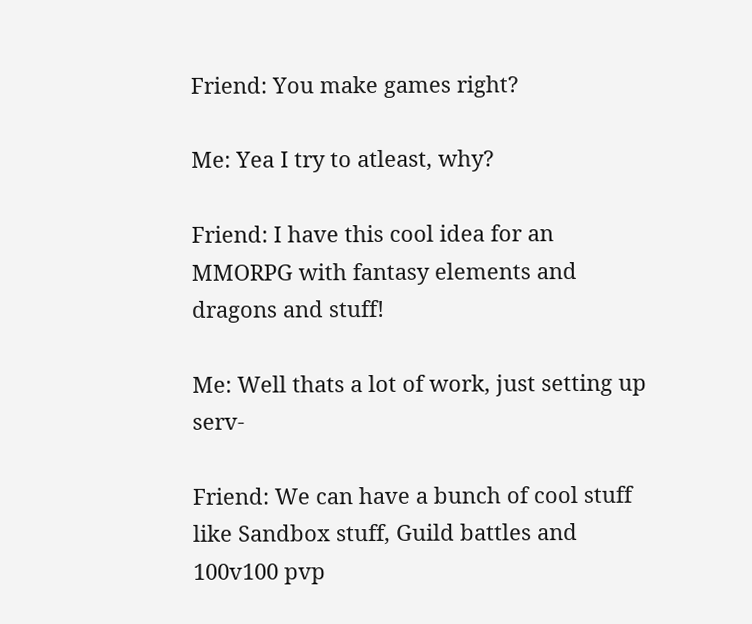Friend: You make games right?

Me: Yea I try to atleast, why?

Friend: I have this cool idea for an MMORPG with fantasy elements and dragons and stuff!

Me: Well thats a lot of work, just setting up serv-

Friend: We can have a bunch of cool stuff like Sandbox stuff, Guild battles and 100v100 pvp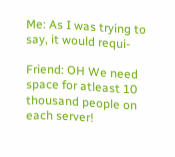Me: As I was trying to say, it would requi-

Friend: OH We need space for atleast 10 thousand people on each server!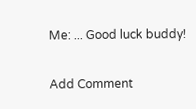Me: ... Good luck buddy!

Add Comment